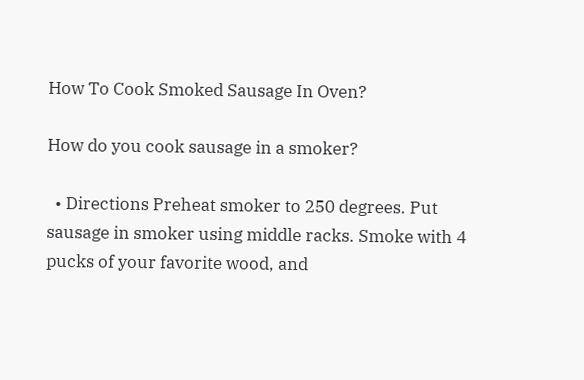How To Cook Smoked Sausage In Oven?

How do you cook sausage in a smoker?

  • Directions Preheat smoker to 250 degrees. Put sausage in smoker using middle racks. Smoke with 4 pucks of your favorite wood, and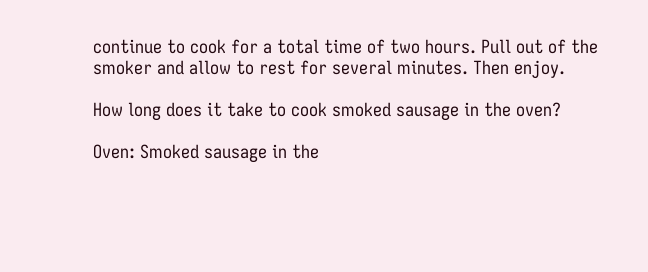continue to cook for a total time of two hours. Pull out of the smoker and allow to rest for several minutes. Then enjoy.

How long does it take to cook smoked sausage in the oven?

Oven: Smoked sausage in the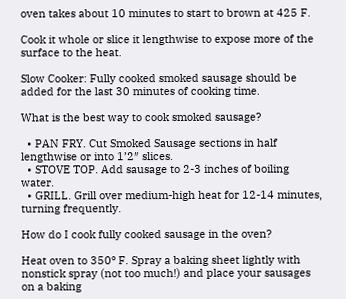oven takes about 10 minutes to start to brown at 425 F.

Cook it whole or slice it lengthwise to expose more of the surface to the heat.

Slow Cooker: Fully cooked smoked sausage should be added for the last 30 minutes of cooking time.

What is the best way to cook smoked sausage?

  • PAN FRY. Cut Smoked Sausage sections in half lengthwise or into 1’2″ slices.
  • STOVE TOP. Add sausage to 2-3 inches of boiling water.
  • GRILL. Grill over medium-high heat for 12-14 minutes, turning frequently.

How do I cook fully cooked sausage in the oven?

Heat oven to 350º F. Spray a baking sheet lightly with nonstick spray (not too much!) and place your sausages on a baking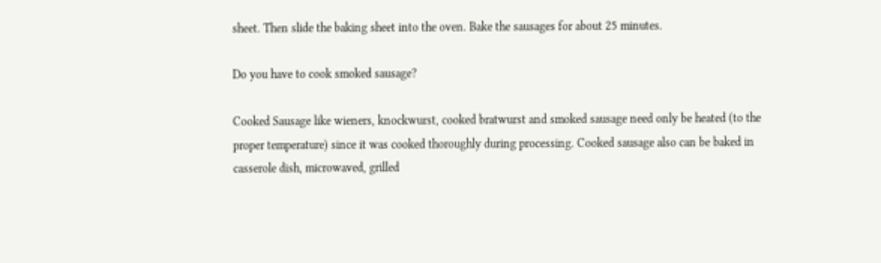sheet. Then slide the baking sheet into the oven. Bake the sausages for about 25 minutes.

Do you have to cook smoked sausage?

Cooked Sausage like wieners, knockwurst, cooked bratwurst and smoked sausage need only be heated (to the proper temperature) since it was cooked thoroughly during processing. Cooked sausage also can be baked in casserole dish, microwaved, grilled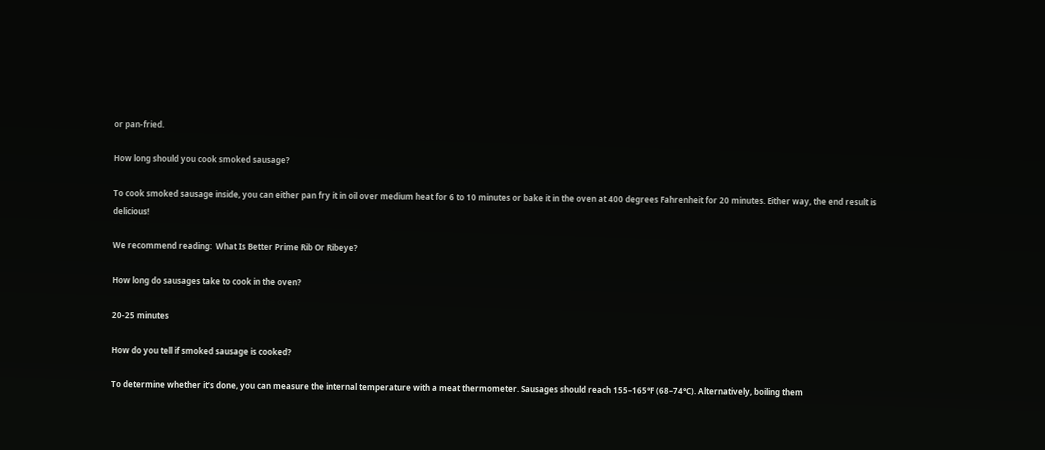or pan-fried.

How long should you cook smoked sausage?

To cook smoked sausage inside, you can either pan fry it in oil over medium heat for 6 to 10 minutes or bake it in the oven at 400 degrees Fahrenheit for 20 minutes. Either way, the end result is delicious!

We recommend reading:  What Is Better Prime Rib Or Ribeye?

How long do sausages take to cook in the oven?

20-25 minutes

How do you tell if smoked sausage is cooked?

To determine whether it’s done, you can measure the internal temperature with a meat thermometer. Sausages should reach 155–165°F (68–74°C). Alternatively, boiling them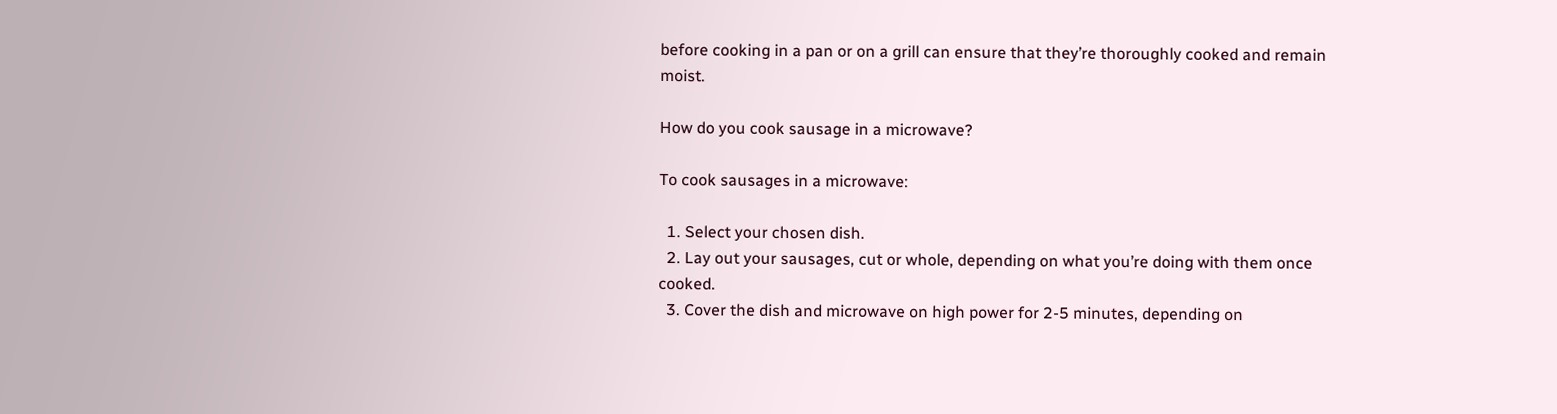before cooking in a pan or on a grill can ensure that they’re thoroughly cooked and remain moist.

How do you cook sausage in a microwave?

To cook sausages in a microwave:

  1. Select your chosen dish.
  2. Lay out your sausages, cut or whole, depending on what you’re doing with them once cooked.
  3. Cover the dish and microwave on high power for 2-5 minutes, depending on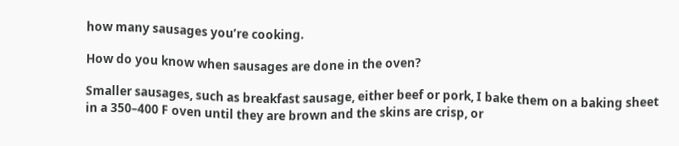how many sausages you’re cooking.

How do you know when sausages are done in the oven?

Smaller sausages, such as breakfast sausage, either beef or pork, I bake them on a baking sheet in a 350–400 F oven until they are brown and the skins are crisp, or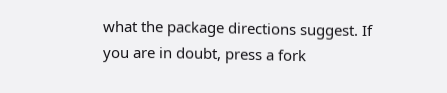what the package directions suggest. If you are in doubt, press a fork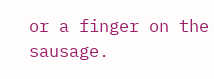or a finger on the sausage.